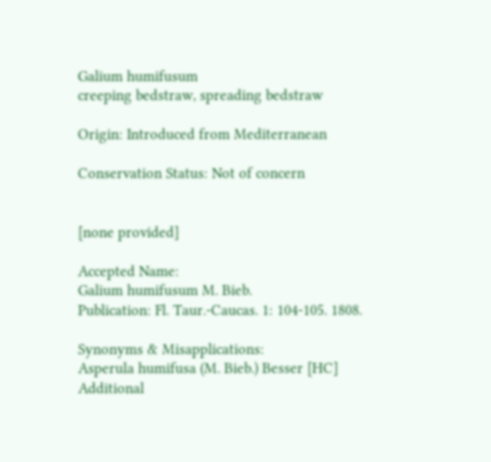Galium humifusum
creeping bedstraw, spreading bedstraw

Origin: Introduced from Mediterranean

Conservation Status: Not of concern


[none provided]

Accepted Name:
Galium humifusum M. Bieb.
Publication: Fl. Taur.-Caucas. 1: 104-105. 1808.

Synonyms & Misapplications:
Asperula humifusa (M. Bieb.) Besser [HC]
Additional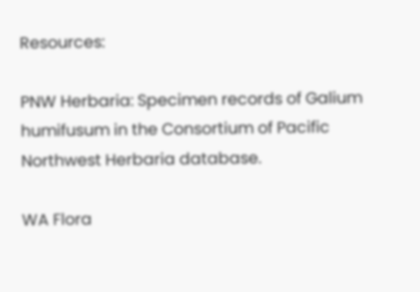Resources:

PNW Herbaria: Specimen records of Galium humifusum in the Consortium of Pacific Northwest Herbaria database.

WA Flora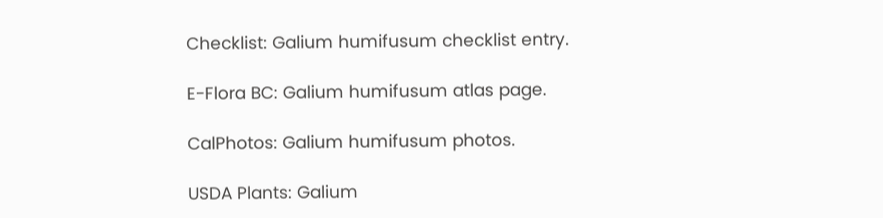Checklist: Galium humifusum checklist entry.

E-Flora BC: Galium humifusum atlas page.

CalPhotos: Galium humifusum photos.

USDA Plants: Galium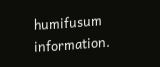humifusum information.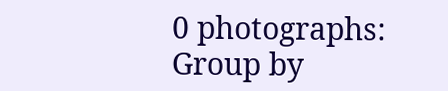0 photographs:
Group by